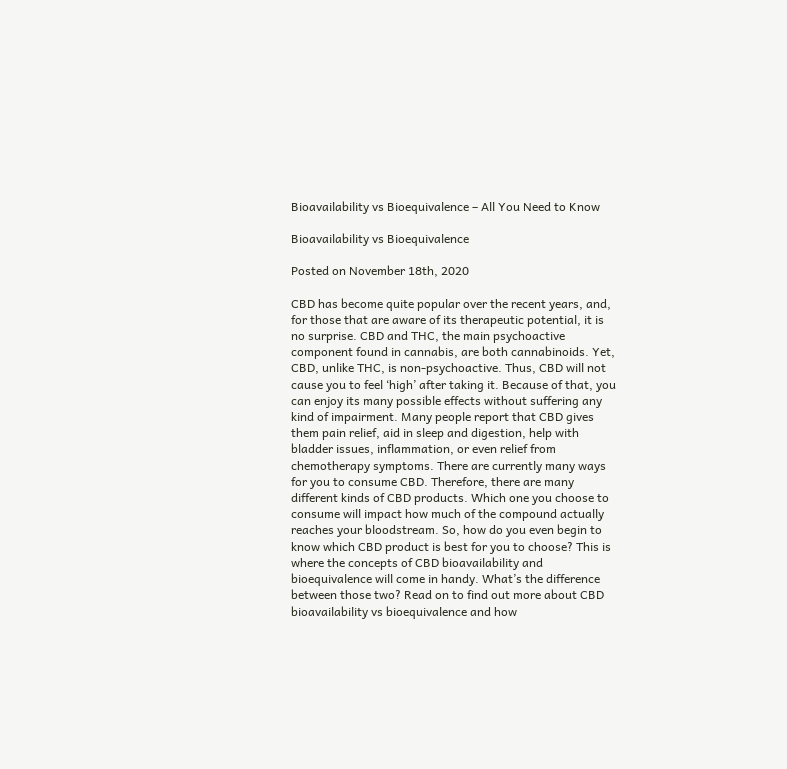Bioavailability vs Bioequivalence – All You Need to Know

Bioavailability vs Bioequivalence

Posted on November 18th, 2020

CBD has become quite popular over the recent years, and, for those that are aware of its therapeutic potential, it is no surprise. CBD and THC, the main psychoactive component found in cannabis, are both cannabinoids. Yet, CBD, unlike THC, is non-psychoactive. Thus, CBD will not cause you to feel ‘high’ after taking it. Because of that, you can enjoy its many possible effects without suffering any kind of impairment. Many people report that CBD gives them pain relief, aid in sleep and digestion, help with bladder issues, inflammation, or even relief from chemotherapy symptoms. There are currently many ways for you to consume CBD. Therefore, there are many different kinds of CBD products. Which one you choose to consume will impact how much of the compound actually reaches your bloodstream. So, how do you even begin to know which CBD product is best for you to choose? This is where the concepts of CBD bioavailability and bioequivalence will come in handy. What’s the difference between those two? Read on to find out more about CBD bioavailability vs bioequivalence and how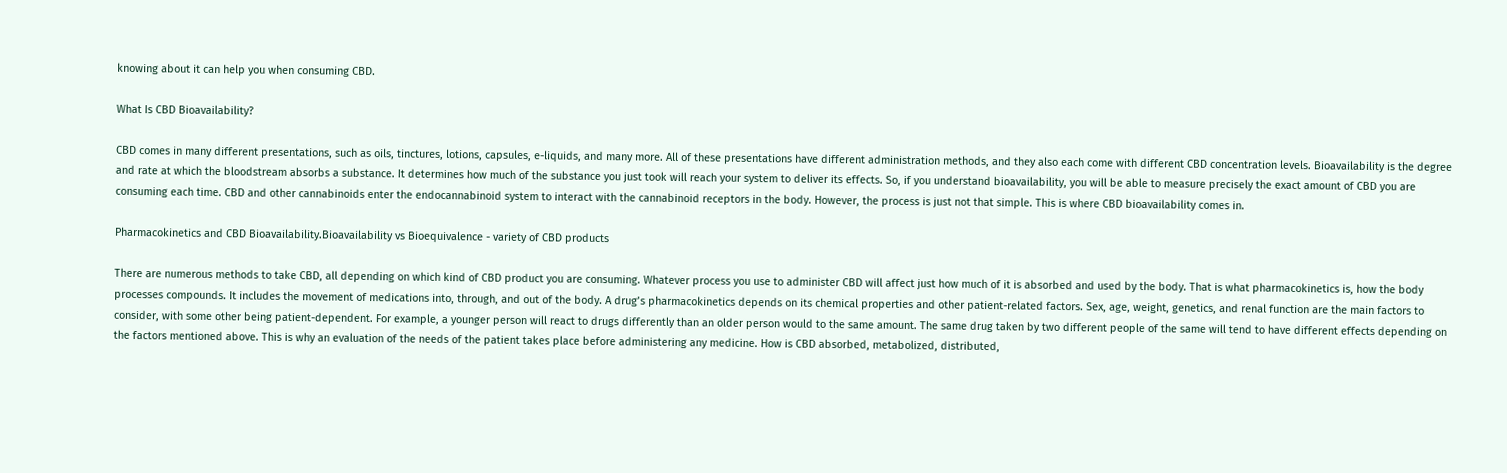knowing about it can help you when consuming CBD.

What Is CBD Bioavailability?

CBD comes in many different presentations, such as oils, tinctures, lotions, capsules, e-liquids, and many more. All of these presentations have different administration methods, and they also each come with different CBD concentration levels. Bioavailability is the degree and rate at which the bloodstream absorbs a substance. It determines how much of the substance you just took will reach your system to deliver its effects. So, if you understand bioavailability, you will be able to measure precisely the exact amount of CBD you are consuming each time. CBD and other cannabinoids enter the endocannabinoid system to interact with the cannabinoid receptors in the body. However, the process is just not that simple. This is where CBD bioavailability comes in.

Pharmacokinetics and CBD Bioavailability.Bioavailability vs Bioequivalence - variety of CBD products

There are numerous methods to take CBD, all depending on which kind of CBD product you are consuming. Whatever process you use to administer CBD will affect just how much of it is absorbed and used by the body. That is what pharmacokinetics is, how the body processes compounds. It includes the movement of medications into, through, and out of the body. A drug’s pharmacokinetics depends on its chemical properties and other patient-related factors. Sex, age, weight, genetics, and renal function are the main factors to consider, with some other being patient-dependent. For example, a younger person will react to drugs differently than an older person would to the same amount. The same drug taken by two different people of the same will tend to have different effects depending on the factors mentioned above. This is why an evaluation of the needs of the patient takes place before administering any medicine. How is CBD absorbed, metabolized, distributed,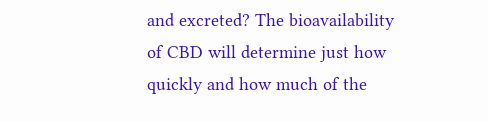and excreted? The bioavailability of CBD will determine just how quickly and how much of the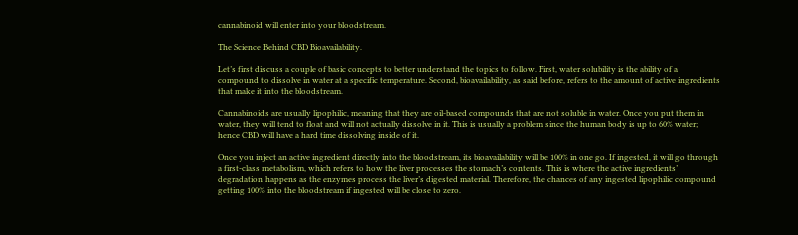cannabinoid will enter into your bloodstream.

The Science Behind CBD Bioavailability.

Let’s first discuss a couple of basic concepts to better understand the topics to follow. First, water solubility is the ability of a compound to dissolve in water at a specific temperature. Second, bioavailability, as said before, refers to the amount of active ingredients that make it into the bloodstream.

Cannabinoids are usually lipophilic, meaning that they are oil-based compounds that are not soluble in water. Once you put them in water, they will tend to float and will not actually dissolve in it. This is usually a problem since the human body is up to 60% water; hence CBD will have a hard time dissolving inside of it.

Once you inject an active ingredient directly into the bloodstream, its bioavailability will be 100% in one go. If ingested, it will go through a first-class metabolism, which refers to how the liver processes the stomach’s contents. This is where the active ingredients’ degradation happens as the enzymes process the liver’s digested material. Therefore, the chances of any ingested lipophilic compound getting 100% into the bloodstream if ingested will be close to zero.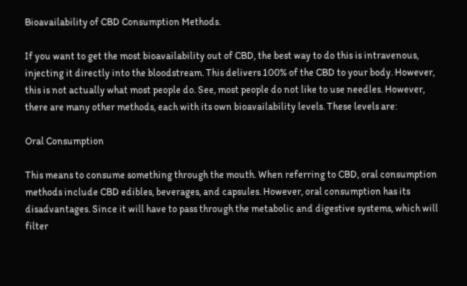Bioavailability of CBD Consumption Methods.

If you want to get the most bioavailability out of CBD, the best way to do this is intravenous, injecting it directly into the bloodstream. This delivers 100% of the CBD to your body. However, this is not actually what most people do. See, most people do not like to use needles. However, there are many other methods, each with its own bioavailability levels. These levels are:

Oral Consumption

This means to consume something through the mouth. When referring to CBD, oral consumption methods include CBD edibles, beverages, and capsules. However, oral consumption has its disadvantages. Since it will have to pass through the metabolic and digestive systems, which will filter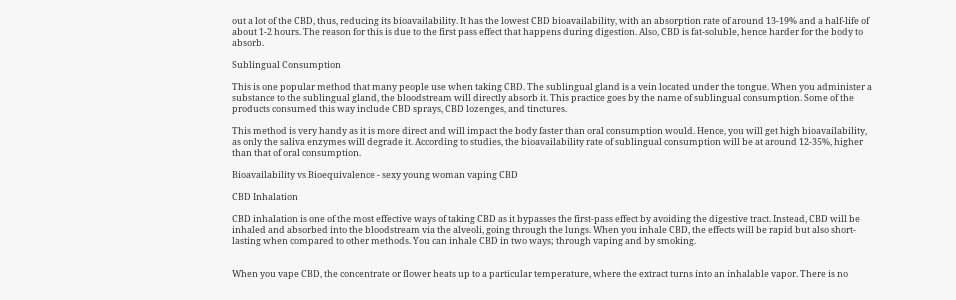out a lot of the CBD, thus, reducing its bioavailability. It has the lowest CBD bioavailability, with an absorption rate of around 13-19% and a half-life of about 1-2 hours. The reason for this is due to the first pass effect that happens during digestion. Also, CBD is fat-soluble, hence harder for the body to absorb.

Sublingual Consumption

This is one popular method that many people use when taking CBD. The sublingual gland is a vein located under the tongue. When you administer a substance to the sublingual gland, the bloodstream will directly absorb it. This practice goes by the name of sublingual consumption. Some of the products consumed this way include CBD sprays, CBD lozenges, and tinctures.

This method is very handy as it is more direct and will impact the body faster than oral consumption would. Hence, you will get high bioavailability, as only the saliva enzymes will degrade it. According to studies, the bioavailability rate of sublingual consumption will be at around 12-35%, higher than that of oral consumption.

Bioavailability vs Bioequivalence - sexy young woman vaping CBD

CBD Inhalation

CBD inhalation is one of the most effective ways of taking CBD as it bypasses the first-pass effect by avoiding the digestive tract. Instead, CBD will be inhaled and absorbed into the bloodstream via the alveoli, going through the lungs. When you inhale CBD, the effects will be rapid but also short-lasting when compared to other methods. You can inhale CBD in two ways; through vaping and by smoking.


When you vape CBD, the concentrate or flower heats up to a particular temperature, where the extract turns into an inhalable vapor. There is no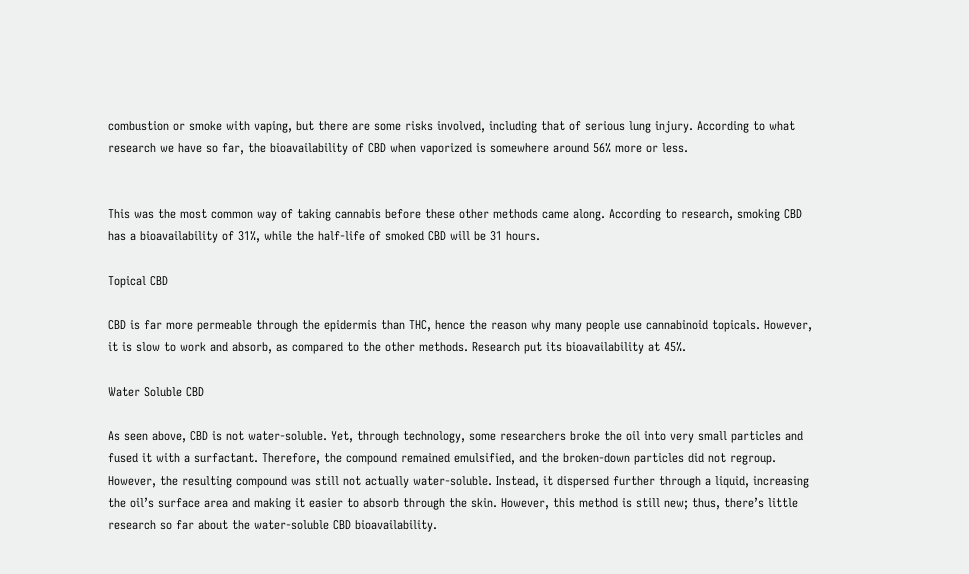combustion or smoke with vaping, but there are some risks involved, including that of serious lung injury. According to what research we have so far, the bioavailability of CBD when vaporized is somewhere around 56% more or less.


This was the most common way of taking cannabis before these other methods came along. According to research, smoking CBD has a bioavailability of 31%, while the half-life of smoked CBD will be 31 hours.

Topical CBD

CBD is far more permeable through the epidermis than THC, hence the reason why many people use cannabinoid topicals. However, it is slow to work and absorb, as compared to the other methods. Research put its bioavailability at 45%.

Water Soluble CBD

As seen above, CBD is not water-soluble. Yet, through technology, some researchers broke the oil into very small particles and fused it with a surfactant. Therefore, the compound remained emulsified, and the broken-down particles did not regroup. However, the resulting compound was still not actually water-soluble. Instead, it dispersed further through a liquid, increasing the oil’s surface area and making it easier to absorb through the skin. However, this method is still new; thus, there’s little research so far about the water-soluble CBD bioavailability.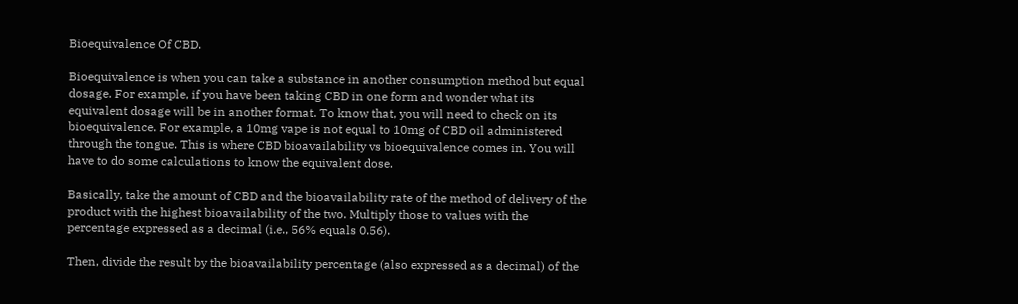Bioequivalence Of CBD.

Bioequivalence is when you can take a substance in another consumption method but equal dosage. For example, if you have been taking CBD in one form and wonder what its equivalent dosage will be in another format. To know that, you will need to check on its bioequivalence. For example, a 10mg vape is not equal to 10mg of CBD oil administered through the tongue. This is where CBD bioavailability vs bioequivalence comes in. You will have to do some calculations to know the equivalent dose.

Basically, take the amount of CBD and the bioavailability rate of the method of delivery of the product with the highest bioavailability of the two. Multiply those to values with the percentage expressed as a decimal (i.e., 56% equals 0.56).

Then, divide the result by the bioavailability percentage (also expressed as a decimal) of the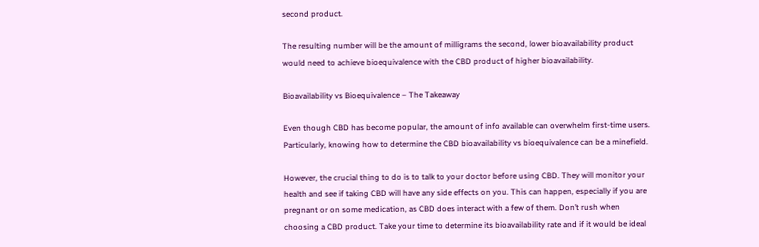second product.

The resulting number will be the amount of milligrams the second, lower bioavailability product would need to achieve bioequivalence with the CBD product of higher bioavailability.

Bioavailability vs Bioequivalence – The Takeaway

Even though CBD has become popular, the amount of info available can overwhelm first-time users. Particularly, knowing how to determine the CBD bioavailability vs bioequivalence can be a minefield.

However, the crucial thing to do is to talk to your doctor before using CBD. They will monitor your health and see if taking CBD will have any side effects on you. This can happen, especially if you are pregnant or on some medication, as CBD does interact with a few of them. Don’t rush when choosing a CBD product. Take your time to determine its bioavailability rate and if it would be ideal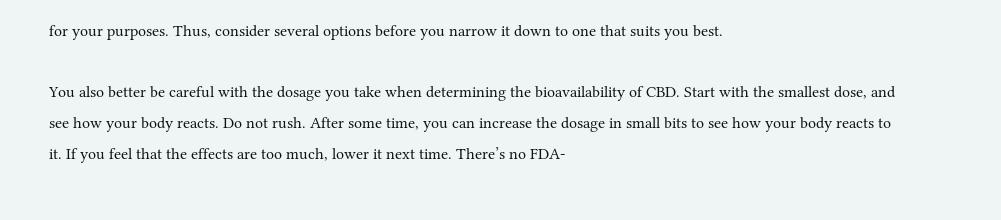for your purposes. Thus, consider several options before you narrow it down to one that suits you best.

You also better be careful with the dosage you take when determining the bioavailability of CBD. Start with the smallest dose, and see how your body reacts. Do not rush. After some time, you can increase the dosage in small bits to see how your body reacts to it. If you feel that the effects are too much, lower it next time. There’s no FDA-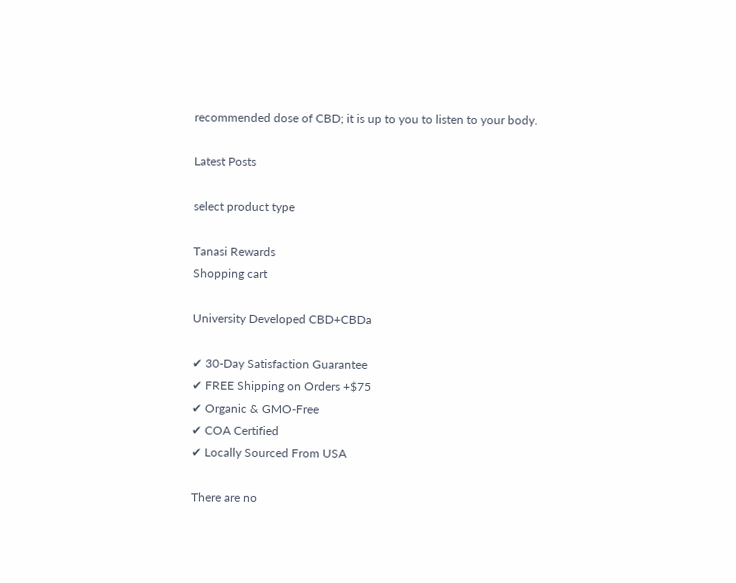recommended dose of CBD; it is up to you to listen to your body.

Latest Posts

select product type

Tanasi Rewards
Shopping cart

University Developed CBD+CBDa

✔ 30-Day Satisfaction Guarantee
✔ FREE Shipping on Orders +$75
✔ Organic & GMO-Free
✔ COA Certified
✔ Locally Sourced From USA

There are no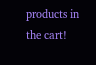products in the cart!